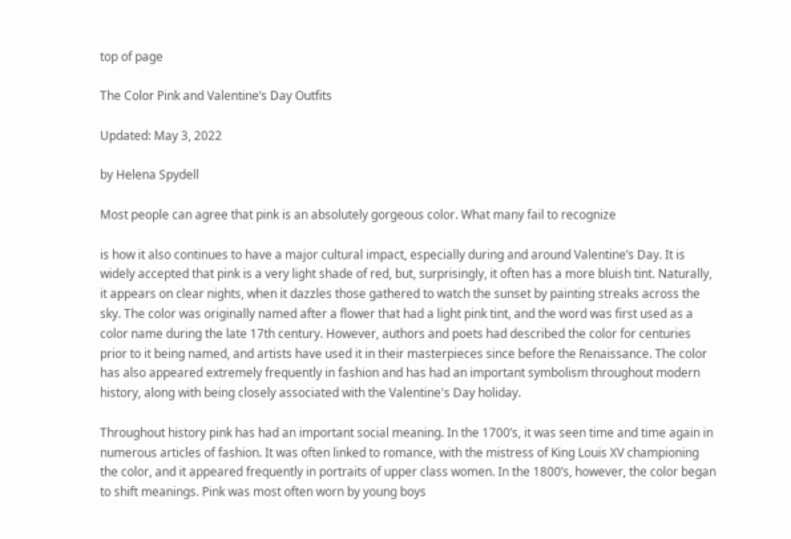top of page

The Color Pink and Valentine’s Day Outfits

Updated: May 3, 2022

by Helena Spydell

Most people can agree that pink is an absolutely gorgeous color. What many fail to recognize

is how it also continues to have a major cultural impact, especially during and around Valentine’s Day. It is widely accepted that pink is a very light shade of red, but, surprisingly, it often has a more bluish tint. Naturally, it appears on clear nights, when it dazzles those gathered to watch the sunset by painting streaks across the sky. The color was originally named after a flower that had a light pink tint, and the word was first used as a color name during the late 17th century. However, authors and poets had described the color for centuries prior to it being named, and artists have used it in their masterpieces since before the Renaissance. The color has also appeared extremely frequently in fashion and has had an important symbolism throughout modern history, along with being closely associated with the Valentine's Day holiday.

Throughout history pink has had an important social meaning. In the 1700’s, it was seen time and time again in numerous articles of fashion. It was often linked to romance, with the mistress of King Louis XV championing the color, and it appeared frequently in portraits of upper class women. In the 1800’s, however, the color began to shift meanings. Pink was most often worn by young boys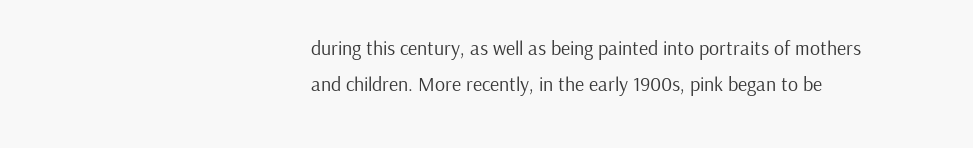during this century, as well as being painted into portraits of mothers and children. More recently, in the early 1900s, pink began to be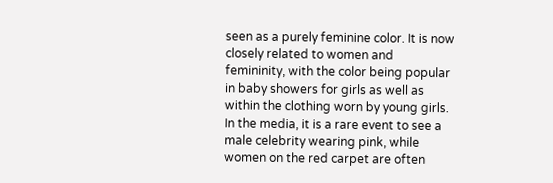seen as a purely feminine color. It is now closely related to women and femininity, with the color being popular in baby showers for girls as well as within the clothing worn by young girls. In the media, it is a rare event to see a male celebrity wearing pink, while women on the red carpet are often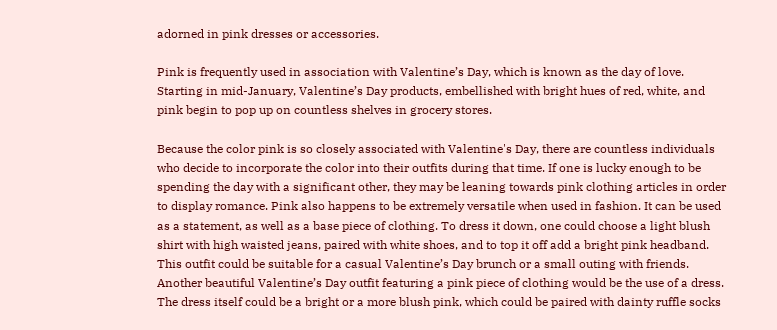adorned in pink dresses or accessories.

Pink is frequently used in association with Valentine’s Day, which is known as the day of love. Starting in mid-January, Valentine’s Day products, embellished with bright hues of red, white, and pink begin to pop up on countless shelves in grocery stores.

Because the color pink is so closely associated with Valentine's Day, there are countless individuals who decide to incorporate the color into their outfits during that time. If one is lucky enough to be spending the day with a significant other, they may be leaning towards pink clothing articles in order to display romance. Pink also happens to be extremely versatile when used in fashion. It can be used as a statement, as well as a base piece of clothing. To dress it down, one could choose a light blush shirt with high waisted jeans, paired with white shoes, and to top it off add a bright pink headband. This outfit could be suitable for a casual Valentine’s Day brunch or a small outing with friends. Another beautiful Valentine’s Day outfit featuring a pink piece of clothing would be the use of a dress. The dress itself could be a bright or a more blush pink, which could be paired with dainty ruffle socks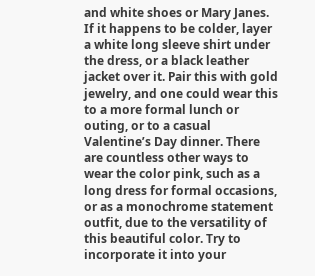and white shoes or Mary Janes. If it happens to be colder, layer a white long sleeve shirt under the dress, or a black leather jacket over it. Pair this with gold jewelry, and one could wear this to a more formal lunch or outing, or to a casual Valentine’s Day dinner. There are countless other ways to wear the color pink, such as a long dress for formal occasions, or as a monochrome statement outfit, due to the versatility of this beautiful color. Try to incorporate it into your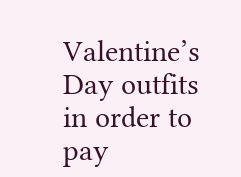Valentine’s Day outfits in order to pay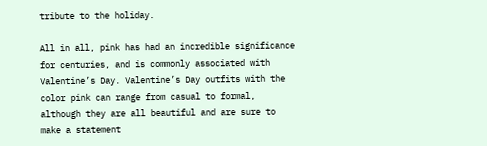tribute to the holiday.

All in all, pink has had an incredible significance for centuries, and is commonly associated with Valentine’s Day. Valentine’s Day outfits with the color pink can range from casual to formal, although they are all beautiful and are sure to make a statement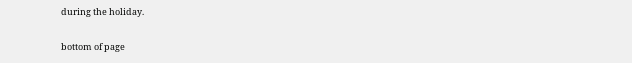during the holiday.


bottom of page